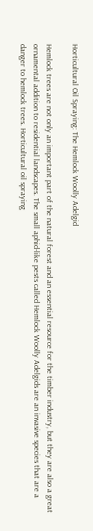Horticultural Oil Spraying: The Hemlock Woolly Adelgid

Hemlock trees are not only an important part of the natural forest and an essential resource for the timber industry, but they are also a great ornamental addition to residential landscapes. The small aphid-like pests called Hemlock Woolly Adelgids are an invasive species that are a danger to hemlock trees. Horticultural oil spraying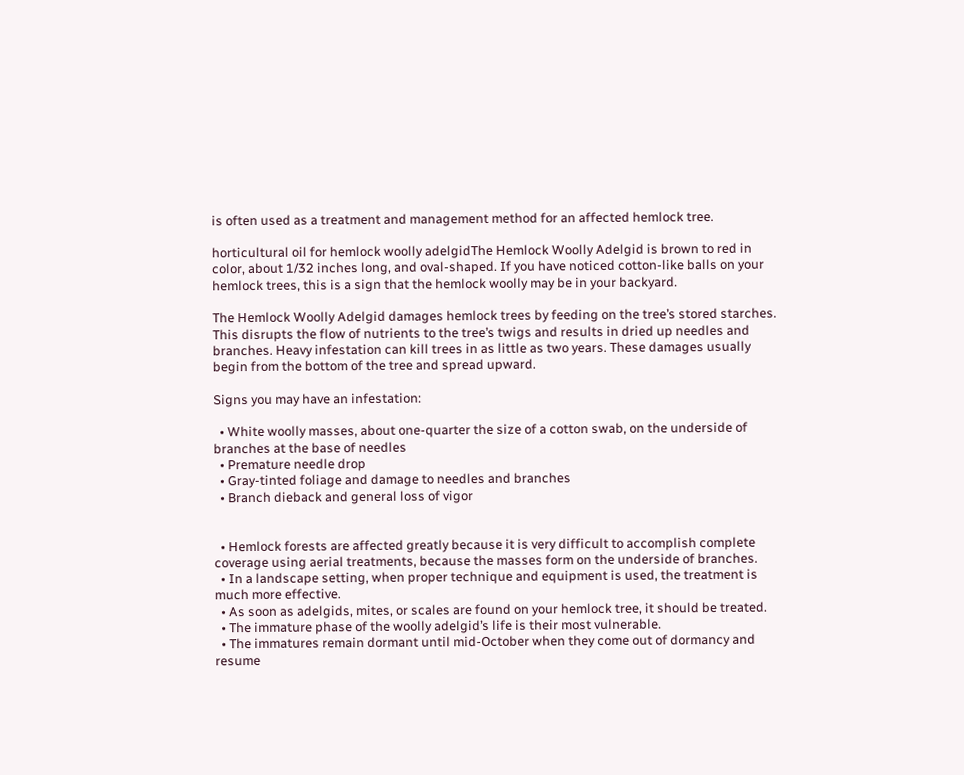is often used as a treatment and management method for an affected hemlock tree.

horticultural oil for hemlock woolly adelgidThe Hemlock Woolly Adelgid is brown to red in color, about 1/32 inches long, and oval-shaped. If you have noticed cotton-like balls on your hemlock trees, this is a sign that the hemlock woolly may be in your backyard.

The Hemlock Woolly Adelgid damages hemlock trees by feeding on the tree’s stored starches. This disrupts the flow of nutrients to the tree’s twigs and results in dried up needles and branches. Heavy infestation can kill trees in as little as two years. These damages usually begin from the bottom of the tree and spread upward.

Signs you may have an infestation:

  • White woolly masses, about one-quarter the size of a cotton swab, on the underside of branches at the base of needles
  • Premature needle drop
  • Gray-tinted foliage and damage to needles and branches
  • Branch dieback and general loss of vigor


  • Hemlock forests are affected greatly because it is very difficult to accomplish complete coverage using aerial treatments, because the masses form on the underside of branches.
  • In a landscape setting, when proper technique and equipment is used, the treatment is much more effective.
  • As soon as adelgids, mites, or scales are found on your hemlock tree, it should be treated.
  • The immature phase of the woolly adelgid’s life is their most vulnerable.
  • The immatures remain dormant until mid-October when they come out of dormancy and resume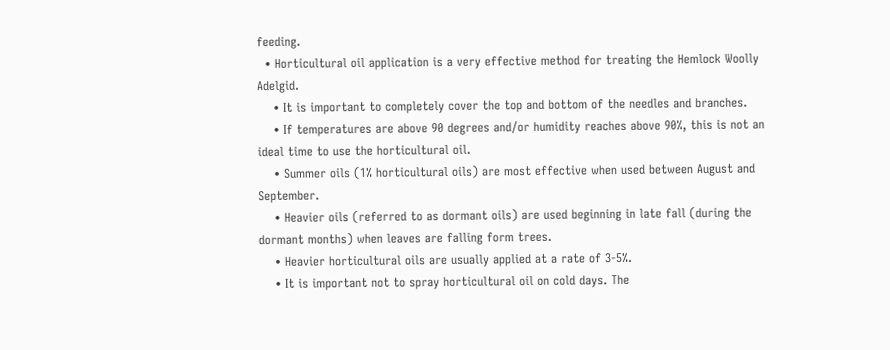feeding.
  • Horticultural oil application is a very effective method for treating the Hemlock Woolly Adelgid.
    • It is important to completely cover the top and bottom of the needles and branches.
    • If temperatures are above 90 degrees and/or humidity reaches above 90%, this is not an ideal time to use the horticultural oil.
    • Summer oils (1% horticultural oils) are most effective when used between August and September.
    • Heavier oils (referred to as dormant oils) are used beginning in late fall (during the dormant months) when leaves are falling form trees.
    • Heavier horticultural oils are usually applied at a rate of 3-5%.
    • It is important not to spray horticultural oil on cold days. The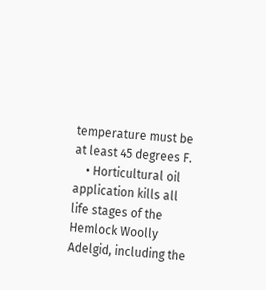temperature must be at least 45 degrees F.
    • Horticultural oil application kills all life stages of the Hemlock Woolly Adelgid, including the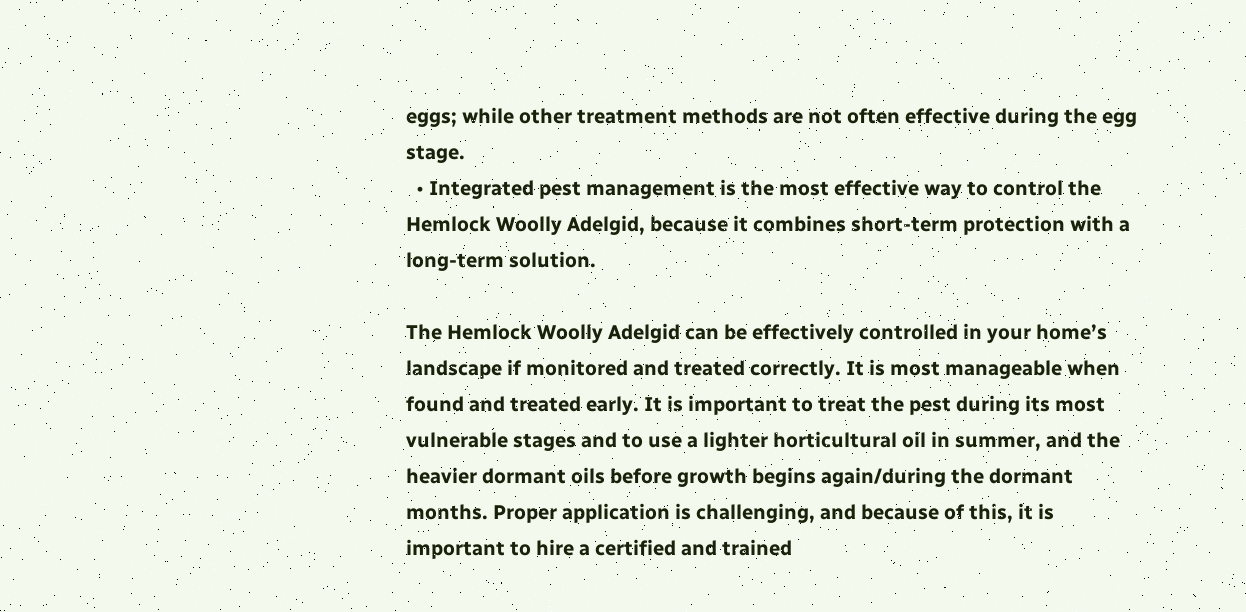eggs; while other treatment methods are not often effective during the egg stage.
  • Integrated pest management is the most effective way to control the Hemlock Woolly Adelgid, because it combines short-term protection with a long-term solution.

The Hemlock Woolly Adelgid can be effectively controlled in your home’s landscape if monitored and treated correctly. It is most manageable when found and treated early. It is important to treat the pest during its most vulnerable stages and to use a lighter horticultural oil in summer, and the heavier dormant oils before growth begins again/during the dormant months. Proper application is challenging, and because of this, it is important to hire a certified and trained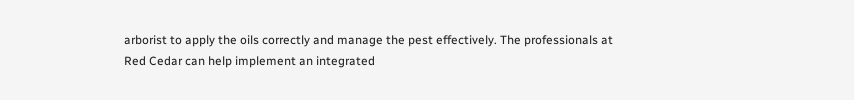arborist to apply the oils correctly and manage the pest effectively. The professionals at Red Cedar can help implement an integrated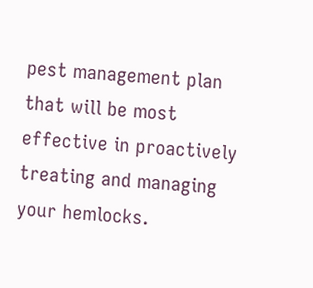pest management plan that will be most effective in proactively treating and managing your hemlocks.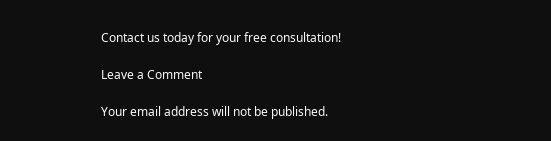Contact us today for your free consultation!

Leave a Comment

Your email address will not be published.